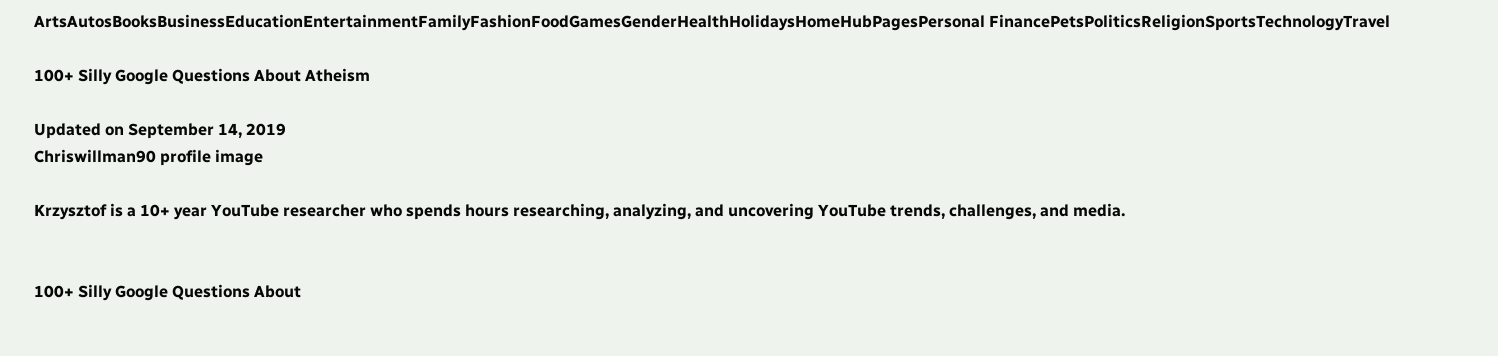ArtsAutosBooksBusinessEducationEntertainmentFamilyFashionFoodGamesGenderHealthHolidaysHomeHubPagesPersonal FinancePetsPoliticsReligionSportsTechnologyTravel

100+ Silly Google Questions About Atheism

Updated on September 14, 2019
Chriswillman90 profile image

Krzysztof is a 10+ year YouTube researcher who spends hours researching, analyzing, and uncovering YouTube trends, challenges, and media.


100+ Silly Google Questions About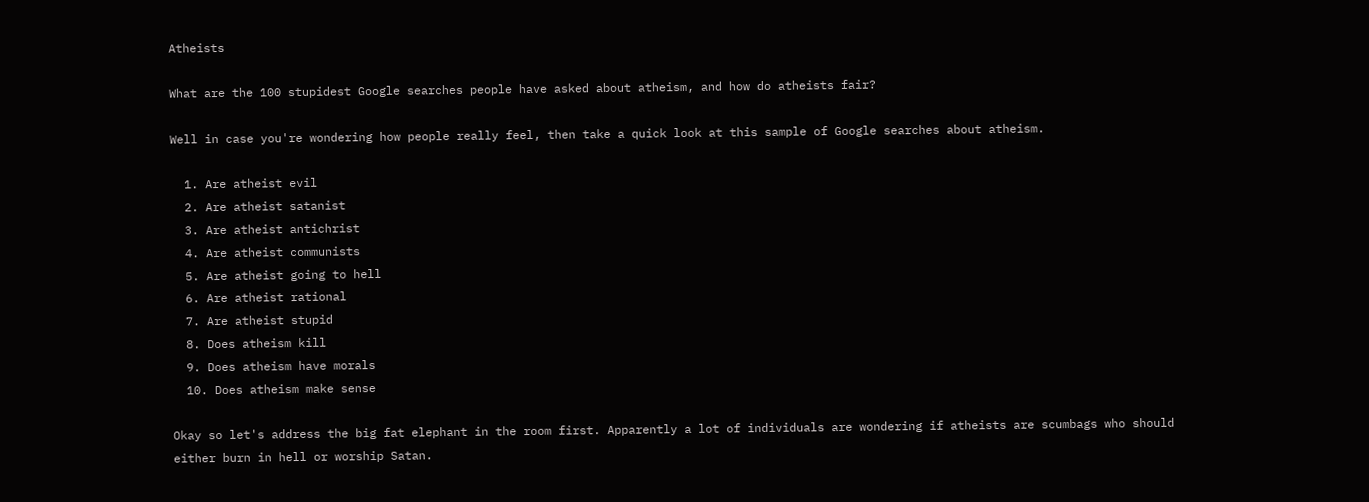Atheists

What are the 100 stupidest Google searches people have asked about atheism, and how do atheists fair?

Well in case you're wondering how people really feel, then take a quick look at this sample of Google searches about atheism.

  1. Are atheist evil
  2. Are atheist satanist
  3. Are atheist antichrist
  4. Are atheist communists
  5. Are atheist going to hell
  6. Are atheist rational
  7. Are atheist stupid
  8. Does atheism kill
  9. Does atheism have morals
  10. Does atheism make sense

Okay so let's address the big fat elephant in the room first. Apparently a lot of individuals are wondering if atheists are scumbags who should either burn in hell or worship Satan.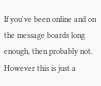If you've been online and on the message boards long enough, then probably not. However this is just a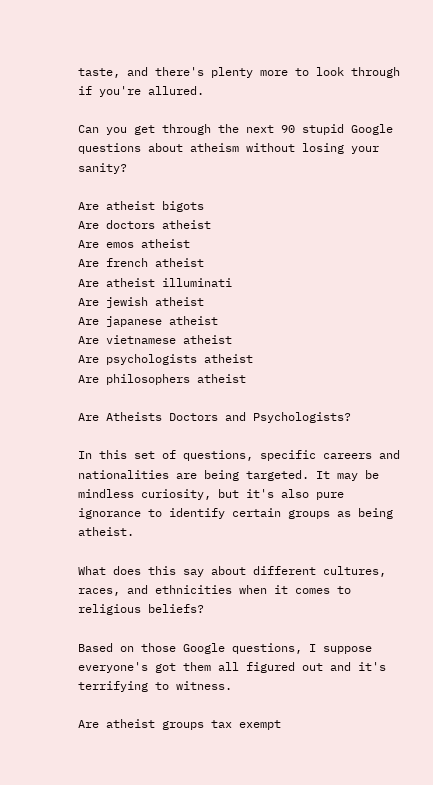taste, and there's plenty more to look through if you're allured.

Can you get through the next 90 stupid Google questions about atheism without losing your sanity?

Are atheist bigots
Are doctors atheist
Are emos atheist
Are french atheist
Are atheist illuminati
Are jewish atheist
Are japanese atheist
Are vietnamese atheist
Are psychologists atheist
Are philosophers atheist

Are Atheists Doctors and Psychologists?

In this set of questions, specific careers and nationalities are being targeted. It may be mindless curiosity, but it's also pure ignorance to identify certain groups as being atheist.

What does this say about different cultures, races, and ethnicities when it comes to religious beliefs?

Based on those Google questions, I suppose everyone's got them all figured out and it's terrifying to witness.

Are atheist groups tax exempt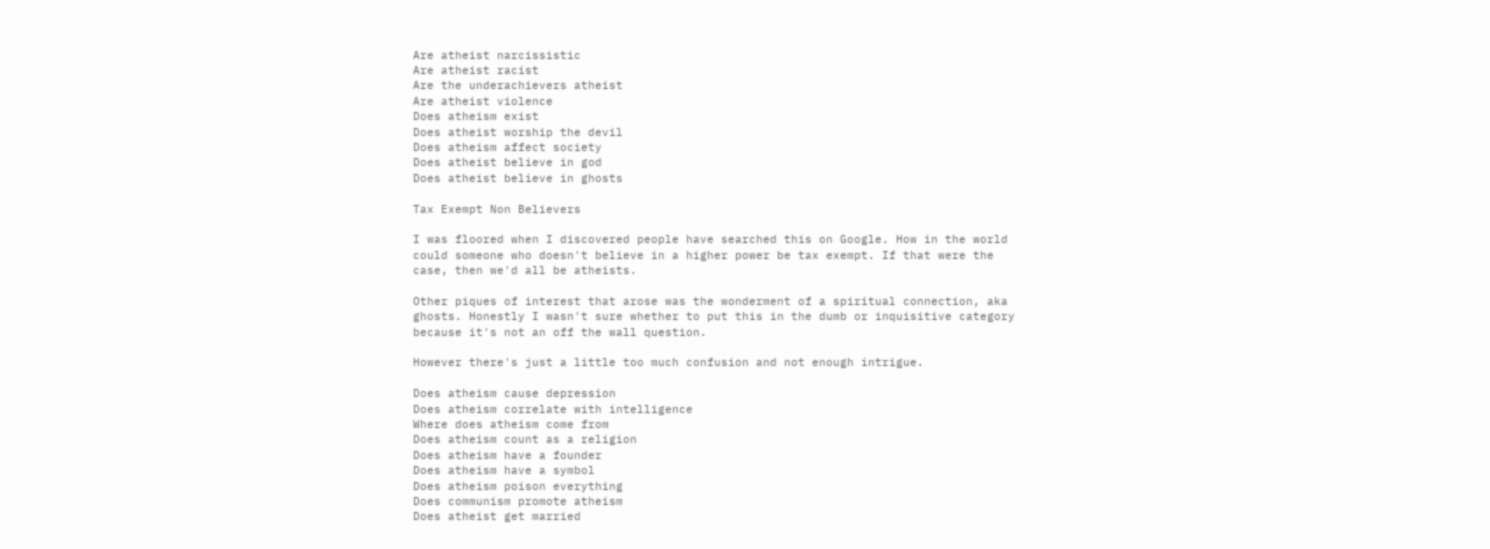Are atheist narcissistic
Are atheist racist
Are the underachievers atheist
Are atheist violence
Does atheism exist
Does atheist worship the devil
Does atheism affect society
Does atheist believe in god
Does atheist believe in ghosts

Tax Exempt Non Believers

I was floored when I discovered people have searched this on Google. How in the world could someone who doesn't believe in a higher power be tax exempt. If that were the case, then we'd all be atheists.

Other piques of interest that arose was the wonderment of a spiritual connection, aka ghosts. Honestly I wasn't sure whether to put this in the dumb or inquisitive category because it's not an off the wall question.

However there's just a little too much confusion and not enough intrigue.

Does atheism cause depression
Does atheism correlate with intelligence
Where does atheism come from
Does atheism count as a religion
Does atheism have a founder
Does atheism have a symbol
Does atheism poison everything
Does communism promote atheism
Does atheist get married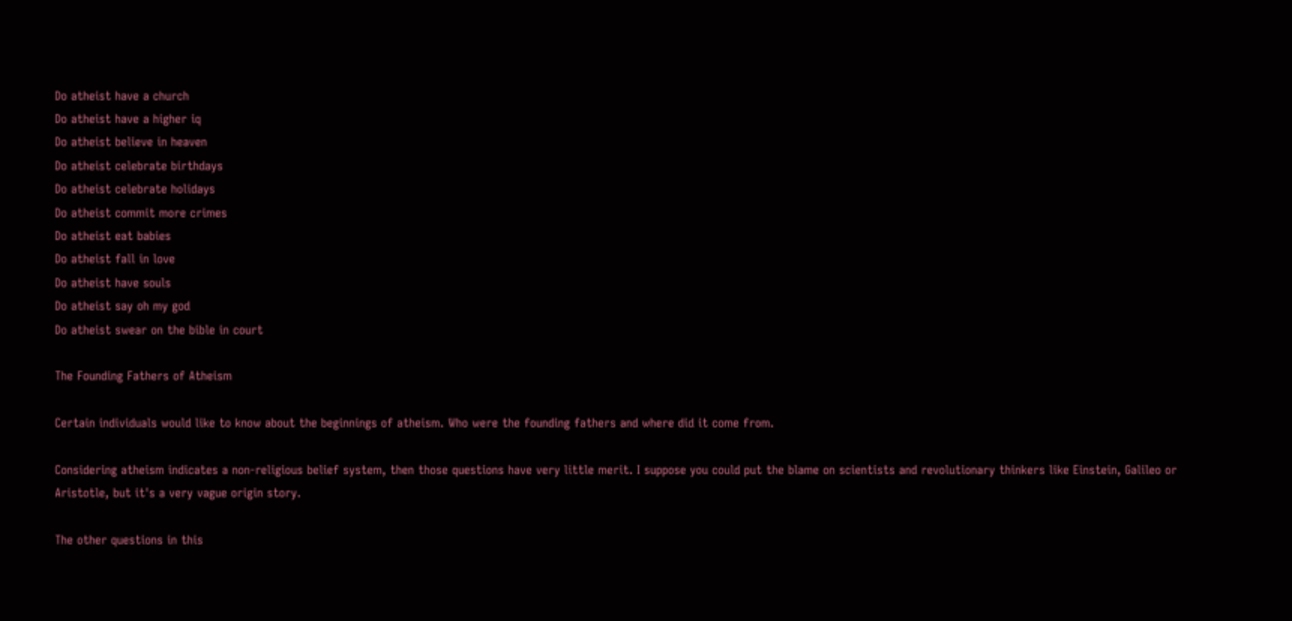Do atheist have a church
Do atheist have a higher iq
Do atheist believe in heaven
Do atheist celebrate birthdays
Do atheist celebrate holidays
Do atheist commit more crimes
Do atheist eat babies
Do atheist fall in love
Do atheist have souls
Do atheist say oh my god
Do atheist swear on the bible in court

The Founding Fathers of Atheism

Certain individuals would like to know about the beginnings of atheism. Who were the founding fathers and where did it come from.

Considering atheism indicates a non-religious belief system, then those questions have very little merit. I suppose you could put the blame on scientists and revolutionary thinkers like Einstein, Galileo or Aristotle, but it's a very vague origin story.

The other questions in this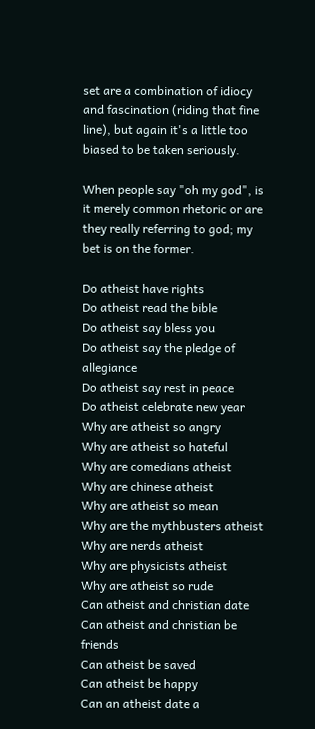set are a combination of idiocy and fascination (riding that fine line), but again it's a little too biased to be taken seriously.

When people say "oh my god", is it merely common rhetoric or are they really referring to god; my bet is on the former.

Do atheist have rights
Do atheist read the bible
Do atheist say bless you
Do atheist say the pledge of allegiance
Do atheist say rest in peace
Do atheist celebrate new year
Why are atheist so angry
Why are atheist so hateful
Why are comedians atheist
Why are chinese atheist
Why are atheist so mean
Why are the mythbusters atheist
Why are nerds atheist
Why are physicists atheist
Why are atheist so rude
Can atheist and christian date
Can atheist and christian be friends
Can atheist be saved
Can atheist be happy
Can an atheist date a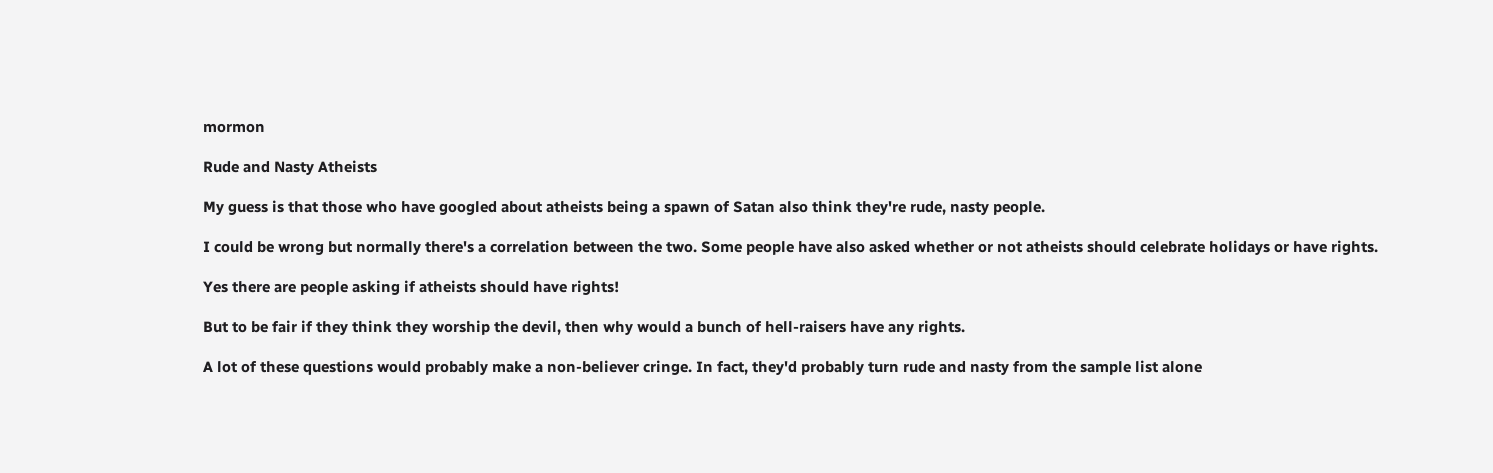mormon

Rude and Nasty Atheists

My guess is that those who have googled about atheists being a spawn of Satan also think they're rude, nasty people.

I could be wrong but normally there's a correlation between the two. Some people have also asked whether or not atheists should celebrate holidays or have rights.

Yes there are people asking if atheists should have rights!

But to be fair if they think they worship the devil, then why would a bunch of hell-raisers have any rights.

A lot of these questions would probably make a non-believer cringe. In fact, they'd probably turn rude and nasty from the sample list alone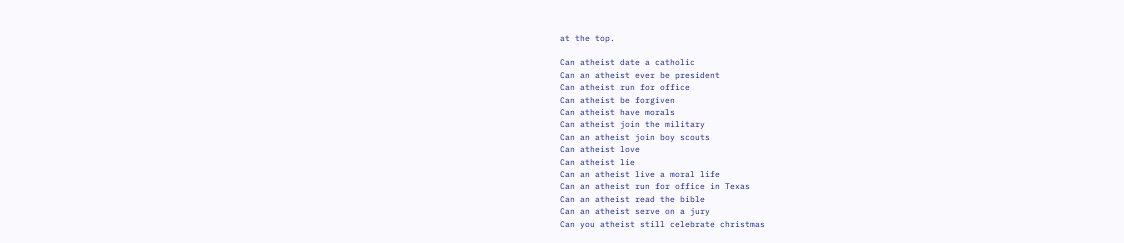at the top.

Can atheist date a catholic
Can an atheist ever be president
Can atheist run for office
Can atheist be forgiven
Can atheist have morals
Can atheist join the military
Can an atheist join boy scouts
Can atheist love
Can atheist lie
Can an atheist live a moral life
Can an atheist run for office in Texas
Can an atheist read the bible
Can an atheist serve on a jury
Can you atheist still celebrate christmas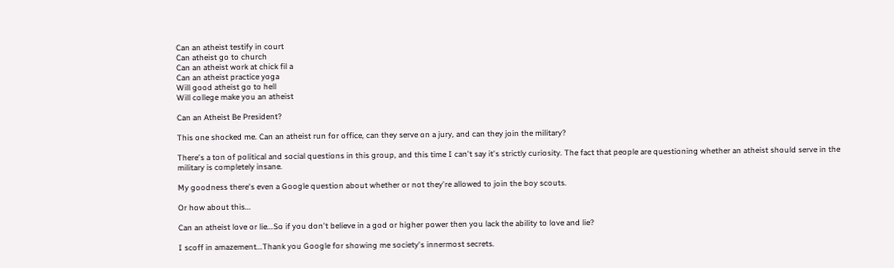Can an atheist testify in court
Can atheist go to church
Can an atheist work at chick fil a
Can an atheist practice yoga
Will good atheist go to hell
Will college make you an atheist

Can an Atheist Be President?

This one shocked me. Can an atheist run for office, can they serve on a jury, and can they join the military?

There's a ton of political and social questions in this group, and this time I can't say it's strictly curiosity. The fact that people are questioning whether an atheist should serve in the military is completely insane.

My goodness there's even a Google question about whether or not they're allowed to join the boy scouts.

Or how about this...

Can an atheist love or lie...So if you don't believe in a god or higher power then you lack the ability to love and lie?

I scoff in amazement...Thank you Google for showing me society's innermost secrets.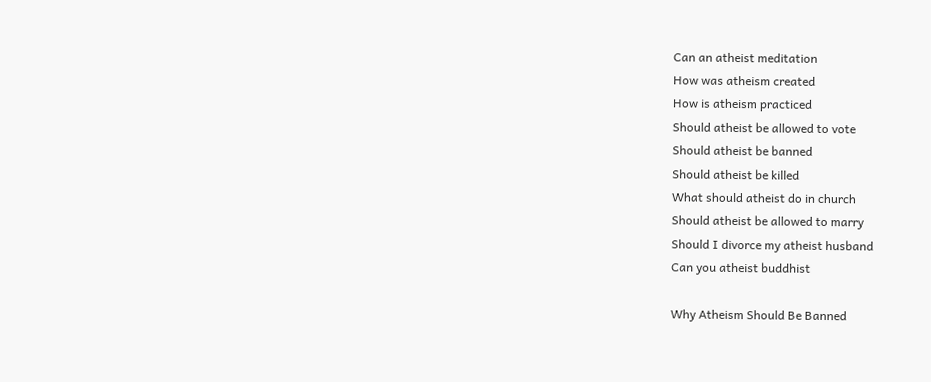Can an atheist meditation
How was atheism created
How is atheism practiced
Should atheist be allowed to vote
Should atheist be banned
Should atheist be killed
What should atheist do in church
Should atheist be allowed to marry
Should I divorce my atheist husband
Can you atheist buddhist

Why Atheism Should Be Banned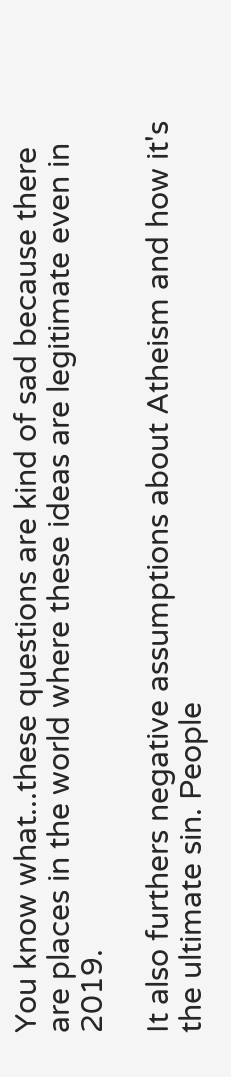You know what...these questions are kind of sad because there are places in the world where these ideas are legitimate even in 2019.

It also furthers negative assumptions about Atheism and how it's the ultimate sin. People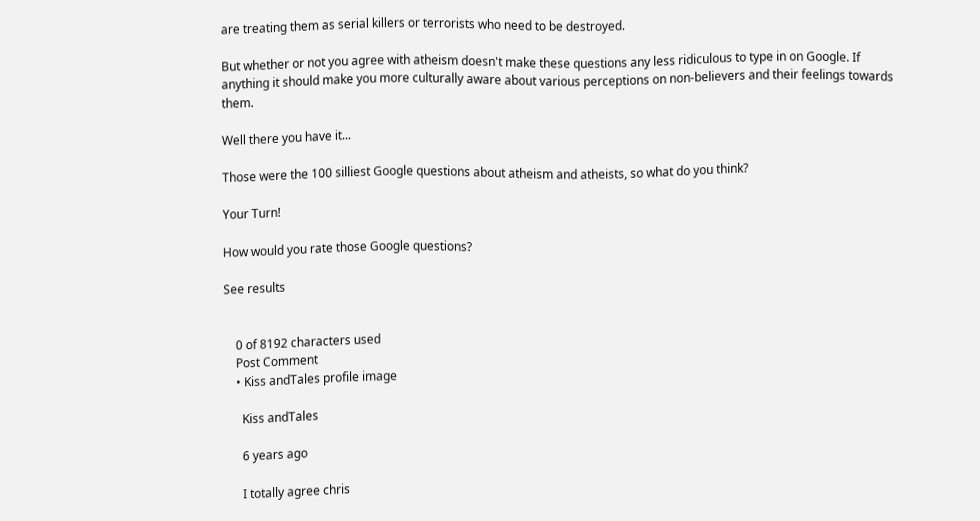are treating them as serial killers or terrorists who need to be destroyed.

But whether or not you agree with atheism doesn't make these questions any less ridiculous to type in on Google. If anything it should make you more culturally aware about various perceptions on non-believers and their feelings towards them.

Well there you have it...

Those were the 100 silliest Google questions about atheism and atheists, so what do you think?

Your Turn!

How would you rate those Google questions?

See results


    0 of 8192 characters used
    Post Comment
    • Kiss andTales profile image

      Kiss andTales

      6 years ago

      I totally agree chris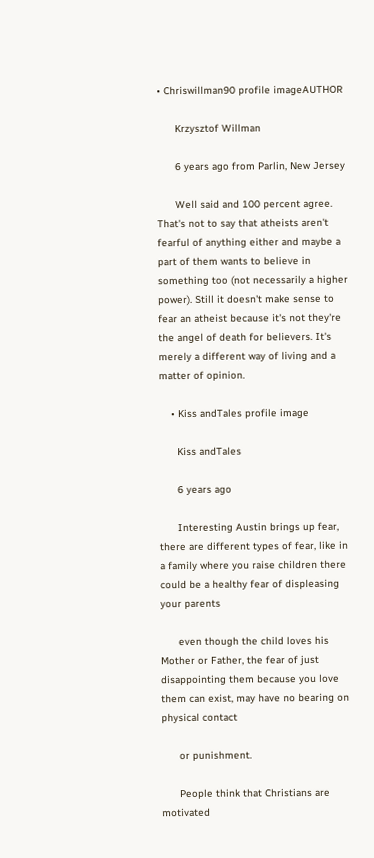• Chriswillman90 profile imageAUTHOR

      Krzysztof Willman

      6 years ago from Parlin, New Jersey

      Well said and 100 percent agree. That's not to say that atheists aren't fearful of anything either and maybe a part of them wants to believe in something too (not necessarily a higher power). Still it doesn't make sense to fear an atheist because it's not they're the angel of death for believers. It's merely a different way of living and a matter of opinion.

    • Kiss andTales profile image

      Kiss andTales

      6 years ago

      Interesting Austin brings up fear, there are different types of fear, like in a family where you raise children there could be a healthy fear of displeasing your parents

      even though the child loves his Mother or Father, the fear of just disappointing them because you love them can exist, may have no bearing on physical contact

      or punishment.

      People think that Christians are motivated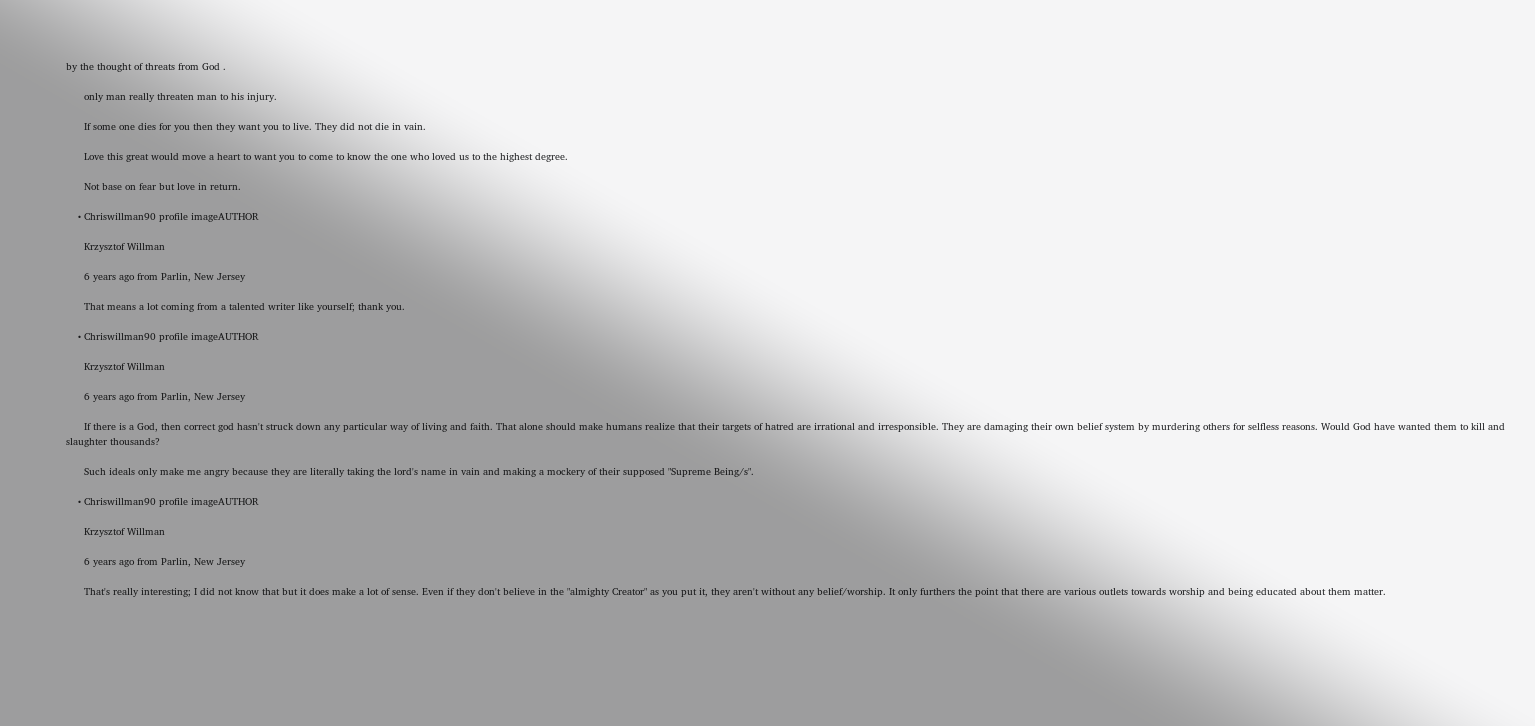by the thought of threats from God .

      only man really threaten man to his injury.

      If some one dies for you then they want you to live. They did not die in vain.

      Love this great would move a heart to want you to come to know the one who loved us to the highest degree.

      Not base on fear but love in return.

    • Chriswillman90 profile imageAUTHOR

      Krzysztof Willman

      6 years ago from Parlin, New Jersey

      That means a lot coming from a talented writer like yourself; thank you.

    • Chriswillman90 profile imageAUTHOR

      Krzysztof Willman

      6 years ago from Parlin, New Jersey

      If there is a God, then correct god hasn't struck down any particular way of living and faith. That alone should make humans realize that their targets of hatred are irrational and irresponsible. They are damaging their own belief system by murdering others for selfless reasons. Would God have wanted them to kill and slaughter thousands?

      Such ideals only make me angry because they are literally taking the lord's name in vain and making a mockery of their supposed "Supreme Being/s".

    • Chriswillman90 profile imageAUTHOR

      Krzysztof Willman

      6 years ago from Parlin, New Jersey

      That's really interesting; I did not know that but it does make a lot of sense. Even if they don't believe in the "almighty Creator" as you put it, they aren't without any belief/worship. It only furthers the point that there are various outlets towards worship and being educated about them matter.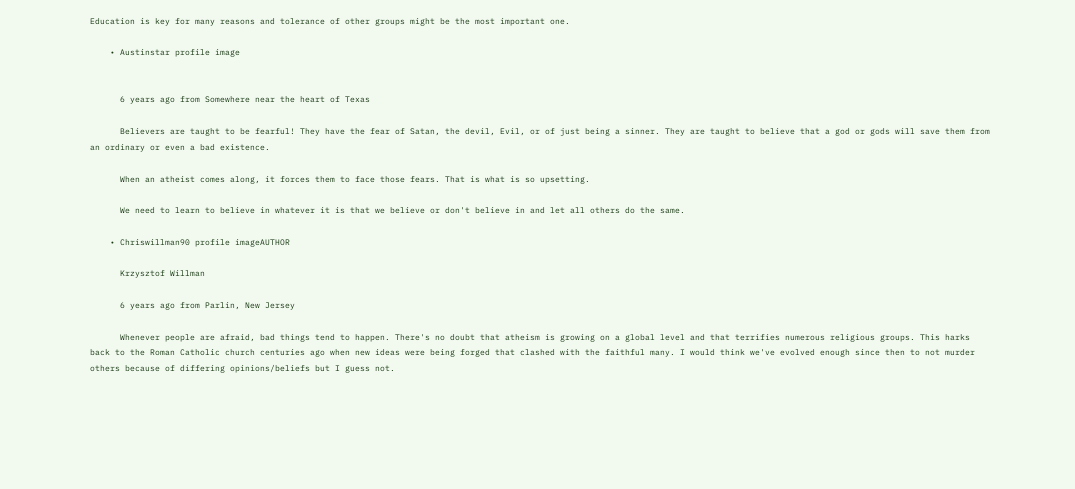Education is key for many reasons and tolerance of other groups might be the most important one.

    • Austinstar profile image


      6 years ago from Somewhere near the heart of Texas

      Believers are taught to be fearful! They have the fear of Satan, the devil, Evil, or of just being a sinner. They are taught to believe that a god or gods will save them from an ordinary or even a bad existence.

      When an atheist comes along, it forces them to face those fears. That is what is so upsetting.

      We need to learn to believe in whatever it is that we believe or don't believe in and let all others do the same.

    • Chriswillman90 profile imageAUTHOR

      Krzysztof Willman

      6 years ago from Parlin, New Jersey

      Whenever people are afraid, bad things tend to happen. There's no doubt that atheism is growing on a global level and that terrifies numerous religious groups. This harks back to the Roman Catholic church centuries ago when new ideas were being forged that clashed with the faithful many. I would think we've evolved enough since then to not murder others because of differing opinions/beliefs but I guess not.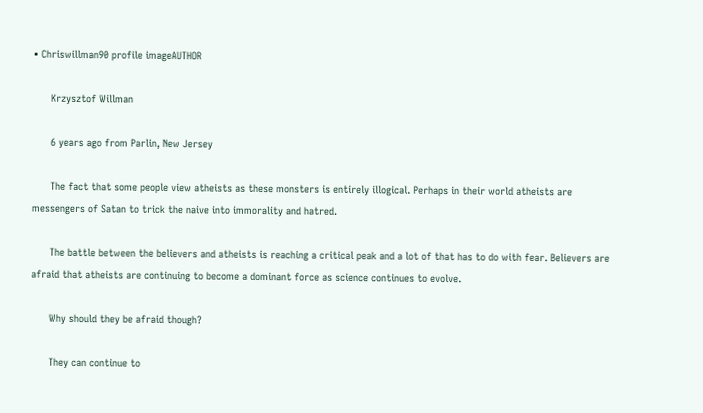• Chriswillman90 profile imageAUTHOR

      Krzysztof Willman

      6 years ago from Parlin, New Jersey

      The fact that some people view atheists as these monsters is entirely illogical. Perhaps in their world atheists are messengers of Satan to trick the naive into immorality and hatred.

      The battle between the believers and atheists is reaching a critical peak and a lot of that has to do with fear. Believers are afraid that atheists are continuing to become a dominant force as science continues to evolve.

      Why should they be afraid though?

      They can continue to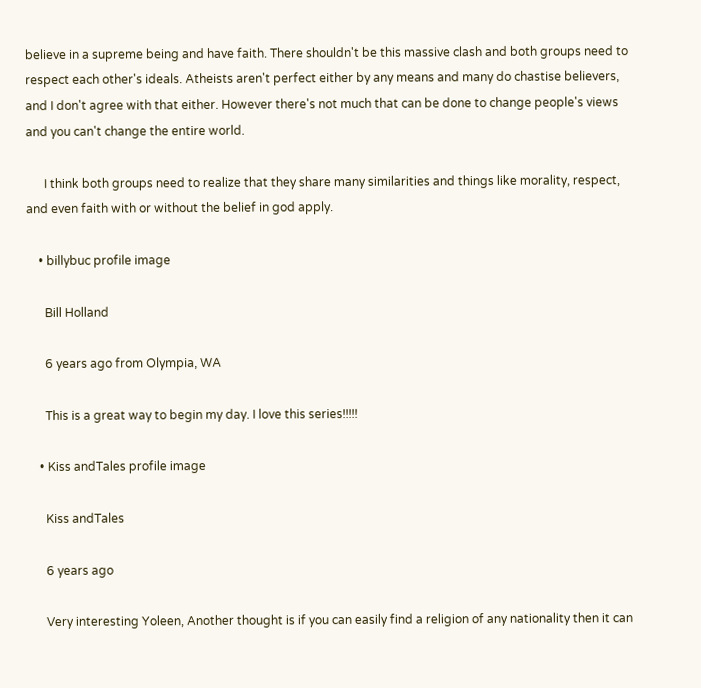believe in a supreme being and have faith. There shouldn't be this massive clash and both groups need to respect each other's ideals. Atheists aren't perfect either by any means and many do chastise believers, and I don't agree with that either. However there's not much that can be done to change people's views and you can't change the entire world.

      I think both groups need to realize that they share many similarities and things like morality, respect, and even faith with or without the belief in god apply.

    • billybuc profile image

      Bill Holland

      6 years ago from Olympia, WA

      This is a great way to begin my day. I love this series!!!!!

    • Kiss andTales profile image

      Kiss andTales

      6 years ago

      Very interesting Yoleen, Another thought is if you can easily find a religion of any nationality then it can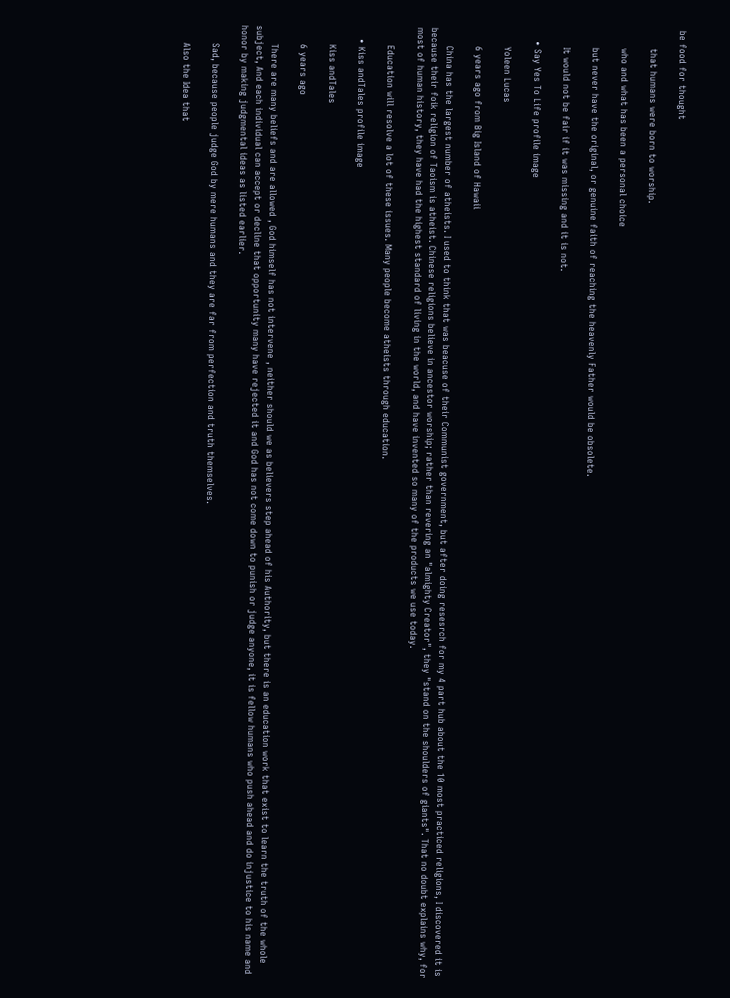be food for thought

      that humans were born to worship.

      who and what has been a personal choice

      but never have the original, or genuine faith of reaching the heavenly Father would be obsolete.

      It would not be fair if it was missing and it is not.

    • Say Yes To Life profile image

      Yoleen Lucas

      6 years ago from Big Island of Hawaii

      China has the largest number of atheists. I used to think that was beacuse of their Communist government, but after doing resesrch for my 4 part hub about the 10 most practiced religions, I discovered it is because their foik religion of Taoism is atheist. Chinese religions believe in ancestor worship; rather than revering an "almighty Creator", they "stand on the shoulders of giants". That no doubt explains why, for most of human history, they have had the highest standard of living in the world, and have invented so many of the products we use today.

      Education will resolve a lot of these issues. Many people become atheists through education.

    • Kiss andTales profile image

      Kiss andTales

      6 years ago

      There are many beliefs and are allowed , God himself has not intervene , neither should we as believers step ahead of his Authority, but there is an education work that exist to learn the truth of the whole subject, And each individual can accept or decline that opportunity many have rejected it and God has not come down to punish or judge anyone, it is fellow humans who push ahead and do injustice to his name and honor by making judgmental ideas as listed earlier.

      Sad, because people judge God by mere humans and they are far from perfection and truth themselves.

      Also the Idea that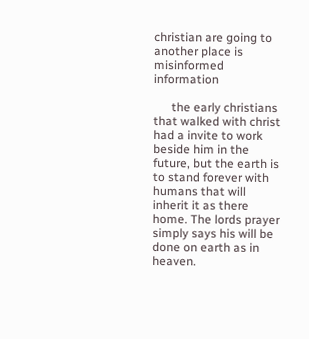christian are going to another place is misinformed information

      the early christians that walked with christ had a invite to work beside him in the future, but the earth is to stand forever with humans that will inherit it as there home. The lords prayer simply says his will be done on earth as in heaven.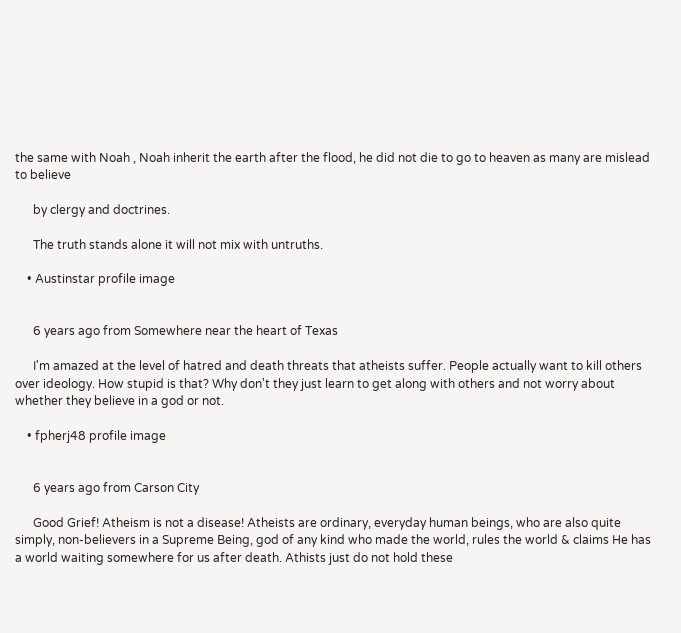the same with Noah , Noah inherit the earth after the flood, he did not die to go to heaven as many are mislead to believe

      by clergy and doctrines.

      The truth stands alone it will not mix with untruths.

    • Austinstar profile image


      6 years ago from Somewhere near the heart of Texas

      I'm amazed at the level of hatred and death threats that atheists suffer. People actually want to kill others over ideology. How stupid is that? Why don't they just learn to get along with others and not worry about whether they believe in a god or not.

    • fpherj48 profile image


      6 years ago from Carson City

      Good Grief! Atheism is not a disease! Atheists are ordinary, everyday human beings, who are also quite simply, non-believers in a Supreme Being, god of any kind who made the world, rules the world & claims He has a world waiting somewhere for us after death. Athists just do not hold these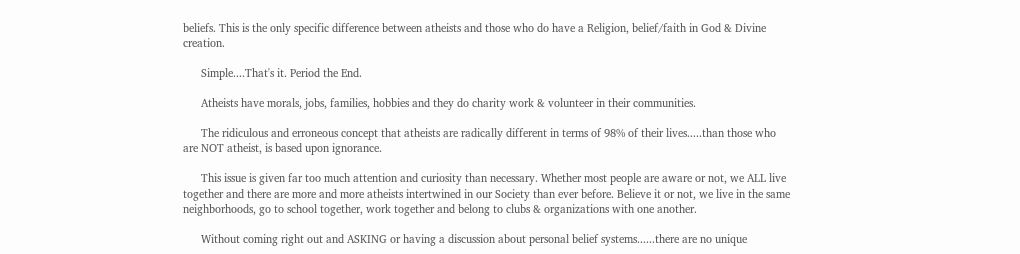beliefs. This is the only specific difference between atheists and those who do have a Religion, belief/faith in God & Divine creation.

      Simple....That's it. Period the End.

      Atheists have morals, jobs, families, hobbies and they do charity work & volunteer in their communities.

      The ridiculous and erroneous concept that atheists are radically different in terms of 98% of their lives.....than those who are NOT atheist, is based upon ignorance.

      This issue is given far too much attention and curiosity than necessary. Whether most people are aware or not, we ALL live together and there are more and more atheists intertwined in our Society than ever before. Believe it or not, we live in the same neighborhoods, go to school together, work together and belong to clubs & organizations with one another.

      Without coming right out and ASKING or having a discussion about personal belief systems......there are no unique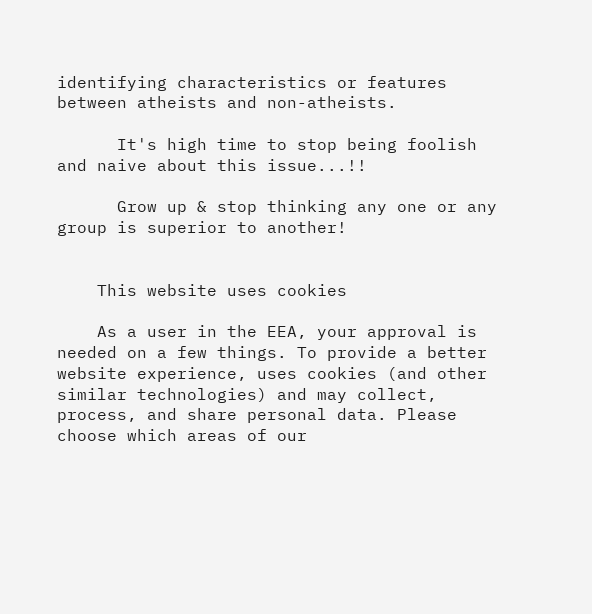identifying characteristics or features between atheists and non-atheists.

      It's high time to stop being foolish and naive about this issue...!!

      Grow up & stop thinking any one or any group is superior to another!


    This website uses cookies

    As a user in the EEA, your approval is needed on a few things. To provide a better website experience, uses cookies (and other similar technologies) and may collect, process, and share personal data. Please choose which areas of our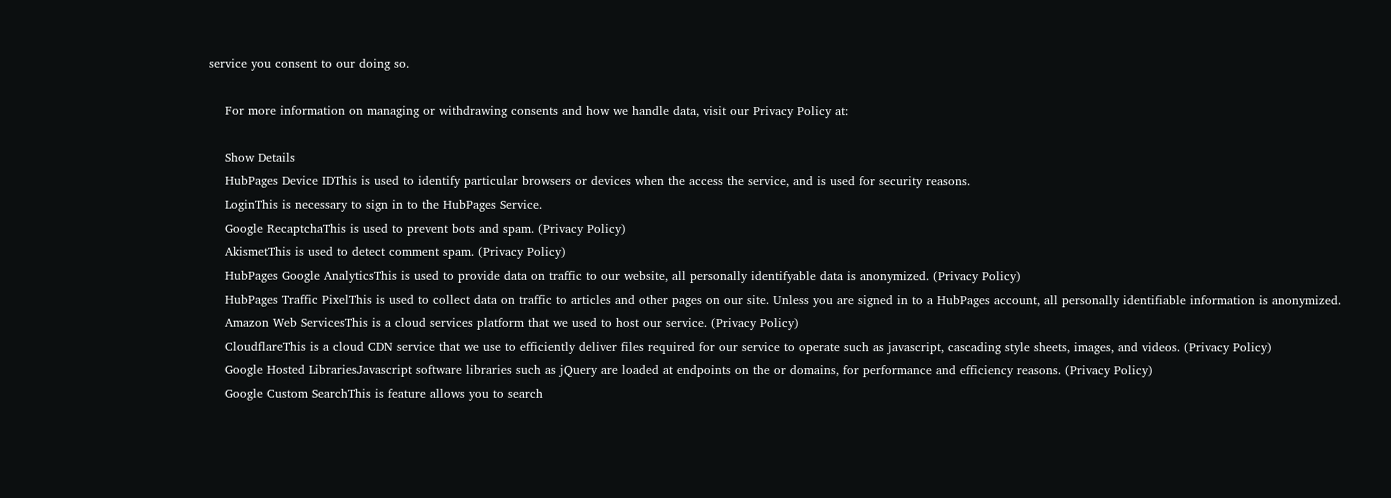service you consent to our doing so.

    For more information on managing or withdrawing consents and how we handle data, visit our Privacy Policy at:

    Show Details
    HubPages Device IDThis is used to identify particular browsers or devices when the access the service, and is used for security reasons.
    LoginThis is necessary to sign in to the HubPages Service.
    Google RecaptchaThis is used to prevent bots and spam. (Privacy Policy)
    AkismetThis is used to detect comment spam. (Privacy Policy)
    HubPages Google AnalyticsThis is used to provide data on traffic to our website, all personally identifyable data is anonymized. (Privacy Policy)
    HubPages Traffic PixelThis is used to collect data on traffic to articles and other pages on our site. Unless you are signed in to a HubPages account, all personally identifiable information is anonymized.
    Amazon Web ServicesThis is a cloud services platform that we used to host our service. (Privacy Policy)
    CloudflareThis is a cloud CDN service that we use to efficiently deliver files required for our service to operate such as javascript, cascading style sheets, images, and videos. (Privacy Policy)
    Google Hosted LibrariesJavascript software libraries such as jQuery are loaded at endpoints on the or domains, for performance and efficiency reasons. (Privacy Policy)
    Google Custom SearchThis is feature allows you to search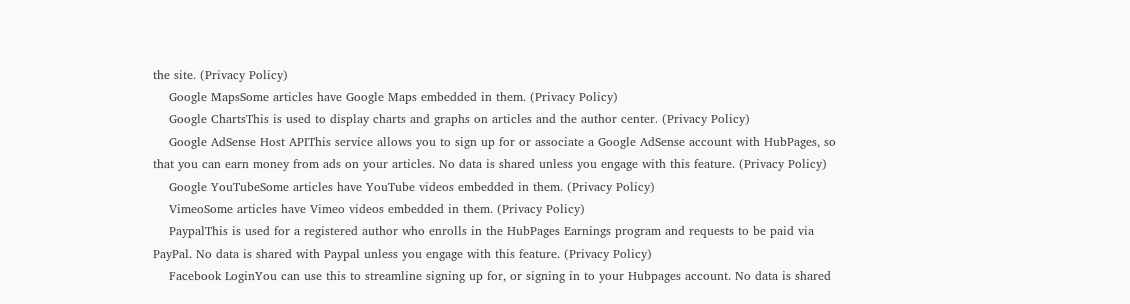the site. (Privacy Policy)
    Google MapsSome articles have Google Maps embedded in them. (Privacy Policy)
    Google ChartsThis is used to display charts and graphs on articles and the author center. (Privacy Policy)
    Google AdSense Host APIThis service allows you to sign up for or associate a Google AdSense account with HubPages, so that you can earn money from ads on your articles. No data is shared unless you engage with this feature. (Privacy Policy)
    Google YouTubeSome articles have YouTube videos embedded in them. (Privacy Policy)
    VimeoSome articles have Vimeo videos embedded in them. (Privacy Policy)
    PaypalThis is used for a registered author who enrolls in the HubPages Earnings program and requests to be paid via PayPal. No data is shared with Paypal unless you engage with this feature. (Privacy Policy)
    Facebook LoginYou can use this to streamline signing up for, or signing in to your Hubpages account. No data is shared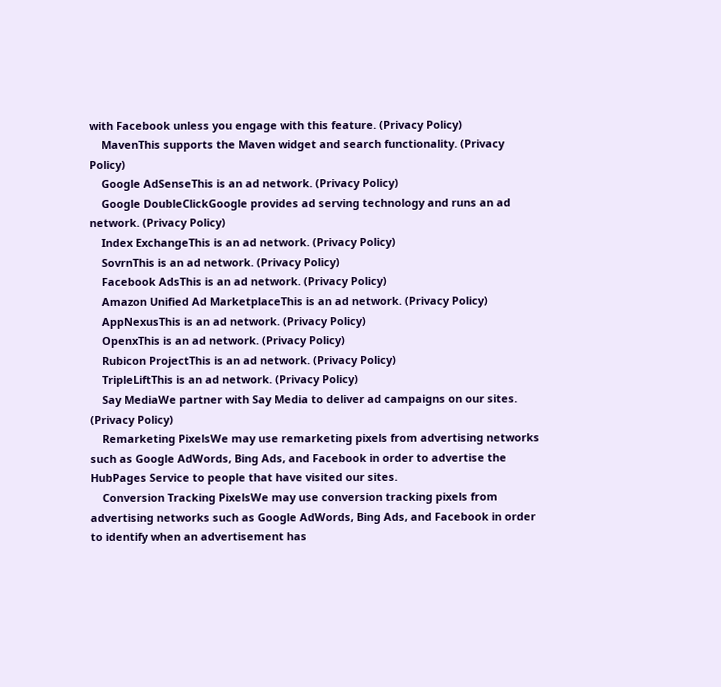with Facebook unless you engage with this feature. (Privacy Policy)
    MavenThis supports the Maven widget and search functionality. (Privacy Policy)
    Google AdSenseThis is an ad network. (Privacy Policy)
    Google DoubleClickGoogle provides ad serving technology and runs an ad network. (Privacy Policy)
    Index ExchangeThis is an ad network. (Privacy Policy)
    SovrnThis is an ad network. (Privacy Policy)
    Facebook AdsThis is an ad network. (Privacy Policy)
    Amazon Unified Ad MarketplaceThis is an ad network. (Privacy Policy)
    AppNexusThis is an ad network. (Privacy Policy)
    OpenxThis is an ad network. (Privacy Policy)
    Rubicon ProjectThis is an ad network. (Privacy Policy)
    TripleLiftThis is an ad network. (Privacy Policy)
    Say MediaWe partner with Say Media to deliver ad campaigns on our sites. (Privacy Policy)
    Remarketing PixelsWe may use remarketing pixels from advertising networks such as Google AdWords, Bing Ads, and Facebook in order to advertise the HubPages Service to people that have visited our sites.
    Conversion Tracking PixelsWe may use conversion tracking pixels from advertising networks such as Google AdWords, Bing Ads, and Facebook in order to identify when an advertisement has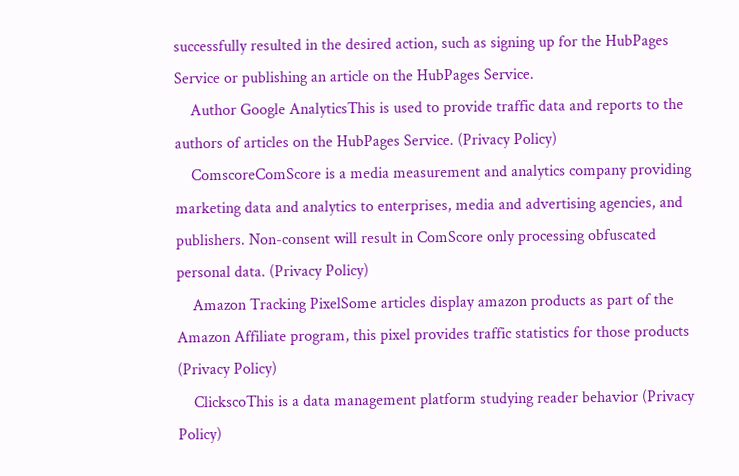successfully resulted in the desired action, such as signing up for the HubPages Service or publishing an article on the HubPages Service.
    Author Google AnalyticsThis is used to provide traffic data and reports to the authors of articles on the HubPages Service. (Privacy Policy)
    ComscoreComScore is a media measurement and analytics company providing marketing data and analytics to enterprises, media and advertising agencies, and publishers. Non-consent will result in ComScore only processing obfuscated personal data. (Privacy Policy)
    Amazon Tracking PixelSome articles display amazon products as part of the Amazon Affiliate program, this pixel provides traffic statistics for those products (Privacy Policy)
    ClickscoThis is a data management platform studying reader behavior (Privacy Policy)